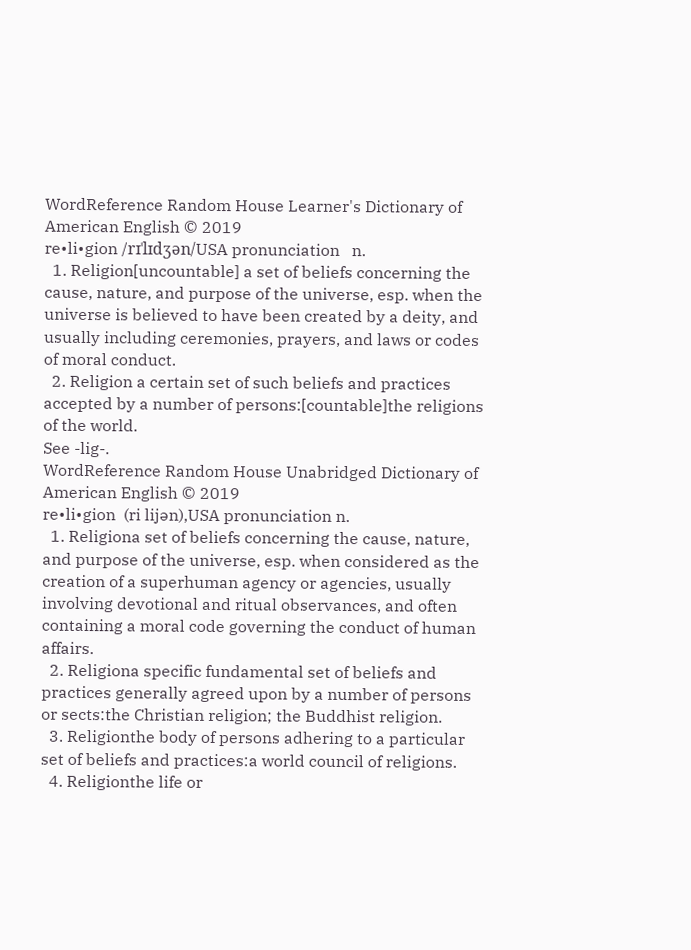WordReference Random House Learner's Dictionary of American English © 2019
re•li•gion /rɪˈlɪdʒən/USA pronunciation   n.
  1. Religion[uncountable] a set of beliefs concerning the cause, nature, and purpose of the universe, esp. when the universe is believed to have been created by a deity, and usually including ceremonies, prayers, and laws or codes of moral conduct.
  2. Religion a certain set of such beliefs and practices accepted by a number of persons:[countable]the religions of the world.
See -lig-.
WordReference Random House Unabridged Dictionary of American English © 2019
re•li•gion  (ri lijən),USA pronunciation n.
  1. Religiona set of beliefs concerning the cause, nature, and purpose of the universe, esp. when considered as the creation of a superhuman agency or agencies, usually involving devotional and ritual observances, and often containing a moral code governing the conduct of human affairs.
  2. Religiona specific fundamental set of beliefs and practices generally agreed upon by a number of persons or sects:the Christian religion; the Buddhist religion.
  3. Religionthe body of persons adhering to a particular set of beliefs and practices:a world council of religions.
  4. Religionthe life or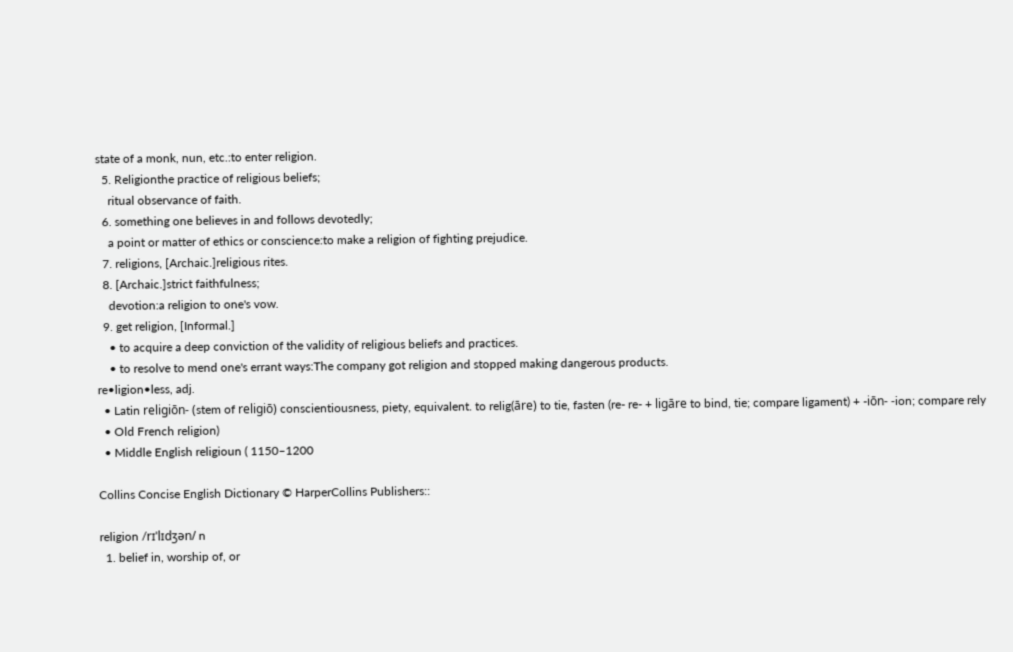state of a monk, nun, etc.:to enter religion.
  5. Religionthe practice of religious beliefs;
    ritual observance of faith.
  6. something one believes in and follows devotedly;
    a point or matter of ethics or conscience:to make a religion of fighting prejudice.
  7. religions, [Archaic.]religious rites.
  8. [Archaic.]strict faithfulness;
    devotion:a religion to one's vow.
  9. get religion, [Informal.]
    • to acquire a deep conviction of the validity of religious beliefs and practices.
    • to resolve to mend one's errant ways:The company got religion and stopped making dangerous products.
re•ligion•less, adj.
  • Latin religiōn- (stem of religiō) conscientiousness, piety, equivalent. to relig(āre) to tie, fasten (re- re- + ligāre to bind, tie; compare ligament) + -iōn- -ion; compare rely
  • Old French religion)
  • Middle English religioun ( 1150–1200

Collins Concise English Dictionary © HarperCollins Publishers::

religion /rɪˈlɪdʒən/ n
  1. belief in, worship of, or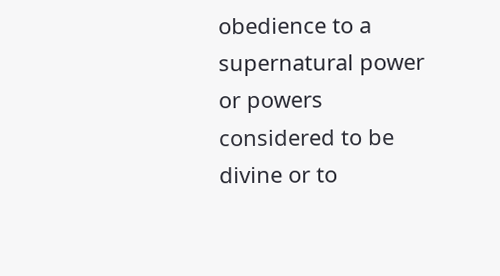obedience to a supernatural power or powers considered to be divine or to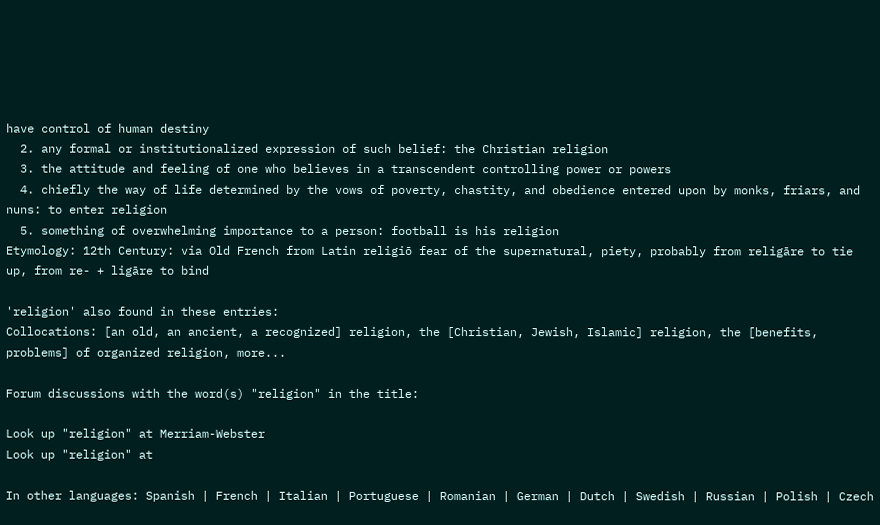have control of human destiny
  2. any formal or institutionalized expression of such belief: the Christian religion
  3. the attitude and feeling of one who believes in a transcendent controlling power or powers
  4. chiefly the way of life determined by the vows of poverty, chastity, and obedience entered upon by monks, friars, and nuns: to enter religion
  5. something of overwhelming importance to a person: football is his religion
Etymology: 12th Century: via Old French from Latin religiō fear of the supernatural, piety, probably from religāre to tie up, from re- + ligāre to bind

'religion' also found in these entries:
Collocations: [an old, an ancient, a recognized] religion, the [Christian, Jewish, Islamic] religion, the [benefits, problems] of organized religion, more...

Forum discussions with the word(s) "religion" in the title:

Look up "religion" at Merriam-Webster
Look up "religion" at

In other languages: Spanish | French | Italian | Portuguese | Romanian | German | Dutch | Swedish | Russian | Polish | Czech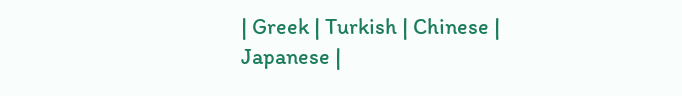| Greek | Turkish | Chinese | Japanese |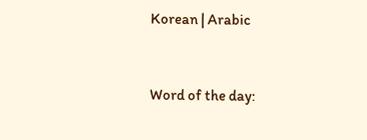Korean | Arabic


Word of the day: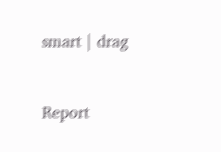smart | drag


Report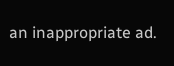an inappropriate ad.